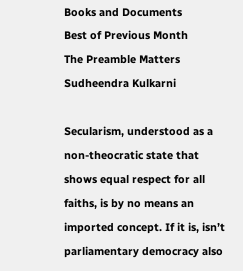Books and Documents
Best of Previous Month
The Preamble Matters
Sudheendra Kulkarni

Secularism, understood as a non-theocratic state that shows equal respect for all faiths, is by no means an imported concept. If it is, isn’t parliamentary democracy also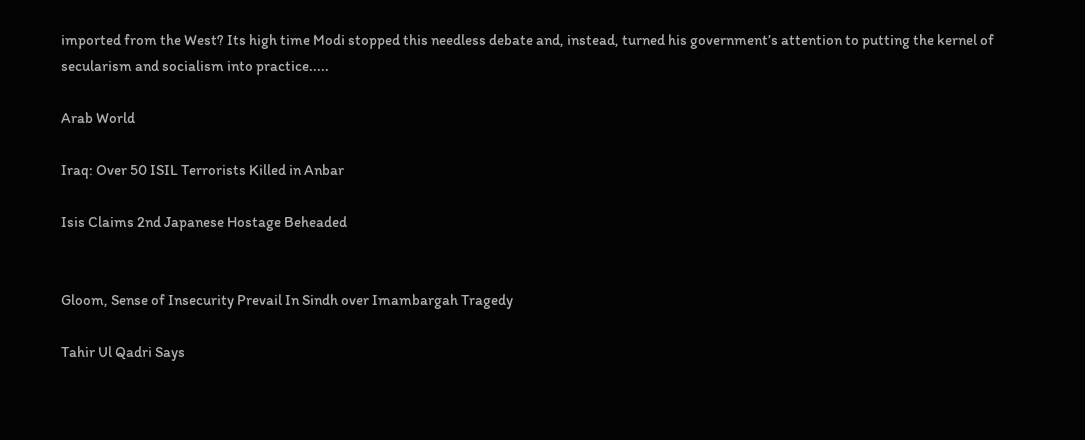imported from the West? Its high time Modi stopped this needless debate and, instead, turned his government’s attention to putting the kernel of secularism and socialism into practice.....

Arab World

Iraq: Over 50 ISIL Terrorists Killed in Anbar

Isis Claims 2nd Japanese Hostage Beheaded


Gloom, Sense of Insecurity Prevail In Sindh over Imambargah Tragedy

Tahir Ul Qadri Says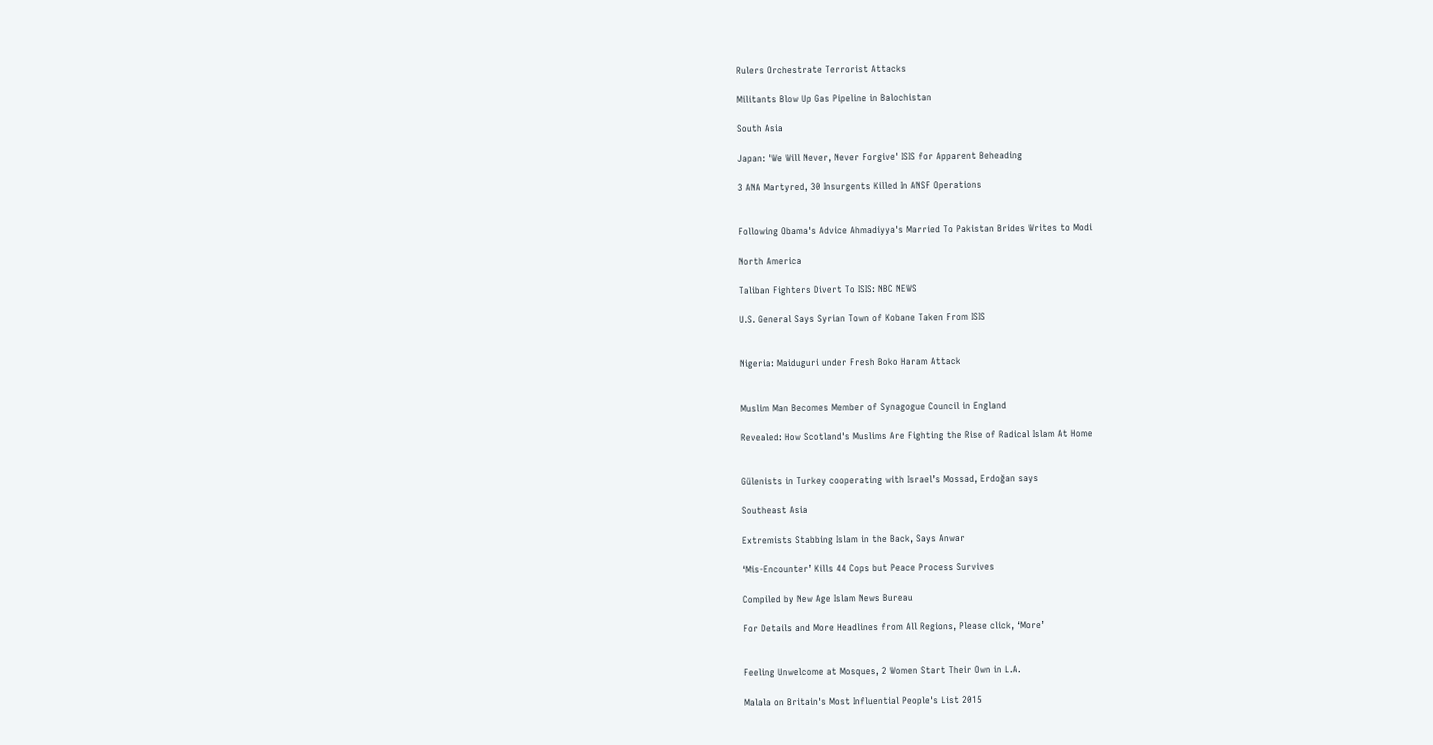Rulers Orchestrate Terrorist Attacks

Militants Blow Up Gas Pipeline in Balochistan

South Asia

Japan: 'We Will Never, Never Forgive' ISIS for Apparent Beheading

3 ANA Martyred, 30 Insurgents Killed In ANSF Operations


Following Obama's Advice Ahmadiyya's Married To Pakistan Brides Writes to Modi

North America

Taliban Fighters Divert To ISIS: NBC NEWS

U.S. General Says Syrian Town of Kobane Taken From ISIS


Nigeria: Maiduguri under Fresh Boko Haram Attack


Muslim Man Becomes Member of Synagogue Council in England

Revealed: How Scotland's Muslims Are Fighting the Rise of Radical Islam At Home


Gülenists in Turkey cooperating with Israel’s Mossad, Erdoğan says

Southeast Asia

Extremists Stabbing Islam in the Back, Says Anwar

‘Mis-Encounter’ Kills 44 Cops but Peace Process Survives

Compiled by New Age Islam News Bureau

For Details and More Headlines from All Regions, Please click, ‘More’


Feeling Unwelcome at Mosques, 2 Women Start Their Own in L.A.

Malala on Britain's Most Influential People's List 2015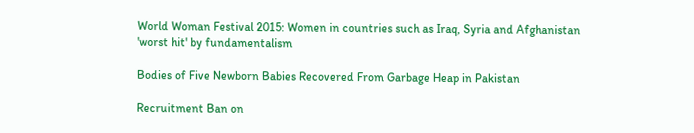World Woman Festival 2015: Women in countries such as Iraq, Syria and Afghanistan 'worst hit' by fundamentalism

Bodies of Five Newborn Babies Recovered From Garbage Heap in Pakistan

Recruitment Ban on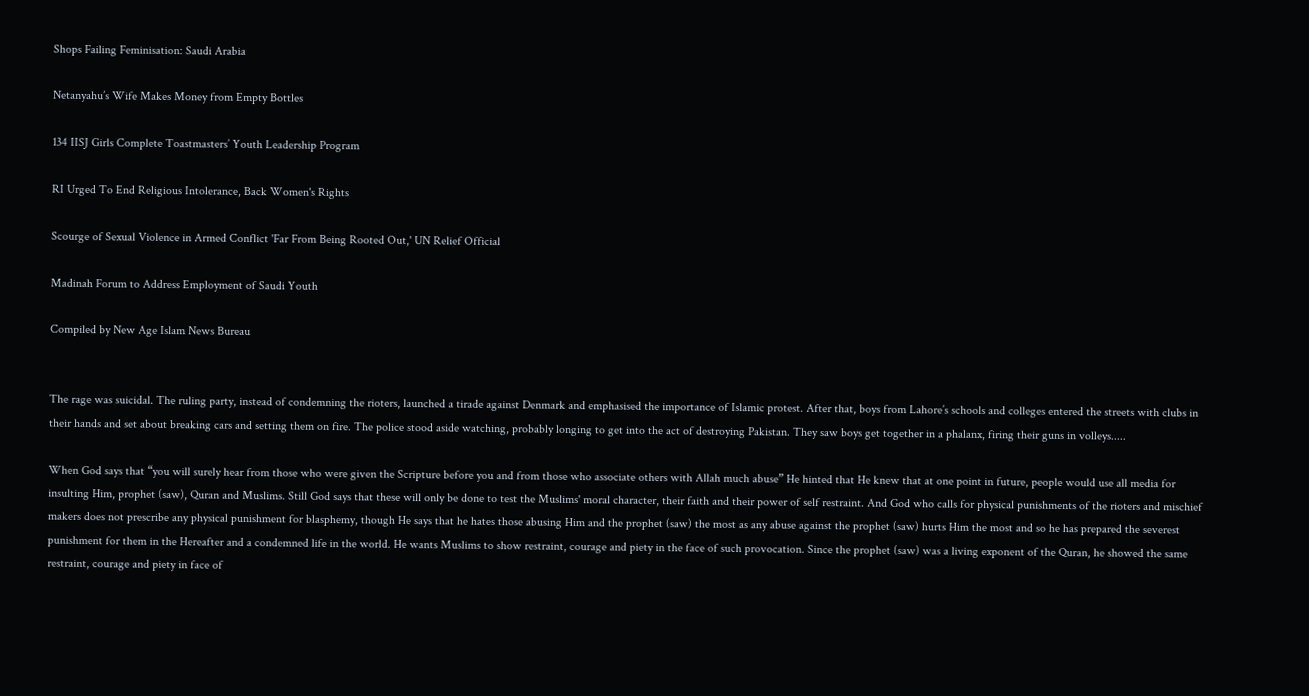Shops Failing Feminisation: Saudi Arabia

Netanyahu’s Wife Makes Money from Empty Bottles

134 IISJ Girls Complete Toastmasters’ Youth Leadership Program

RI Urged To End Religious Intolerance, Back Women's Rights

Scourge of Sexual Violence in Armed Conflict 'Far From Being Rooted Out,' UN Relief Official

Madinah Forum to Address Employment of Saudi Youth

Compiled by New Age Islam News Bureau


The rage was suicidal. The ruling party, instead of condemning the rioters, launched a tirade against Denmark and emphasised the importance of Islamic protest. After that, boys from Lahore’s schools and colleges entered the streets with clubs in their hands and set about breaking cars and setting them on fire. The police stood aside watching, probably longing to get into the act of destroying Pakistan. They saw boys get together in a phalanx, firing their guns in volleys.....

When God says that “you will surely hear from those who were given the Scripture before you and from those who associate others with Allah much abuse” He hinted that He knew that at one point in future, people would use all media for insulting Him, prophet (saw), Quran and Muslims. Still God says that these will only be done to test the Muslims' moral character, their faith and their power of self restraint. And God who calls for physical punishments of the rioters and mischief makers does not prescribe any physical punishment for blasphemy, though He says that he hates those abusing Him and the prophet (saw) the most as any abuse against the prophet (saw) hurts Him the most and so he has prepared the severest punishment for them in the Hereafter and a condemned life in the world. He wants Muslims to show restraint, courage and piety in the face of such provocation. Since the prophet (saw) was a living exponent of the Quran, he showed the same restraint, courage and piety in face of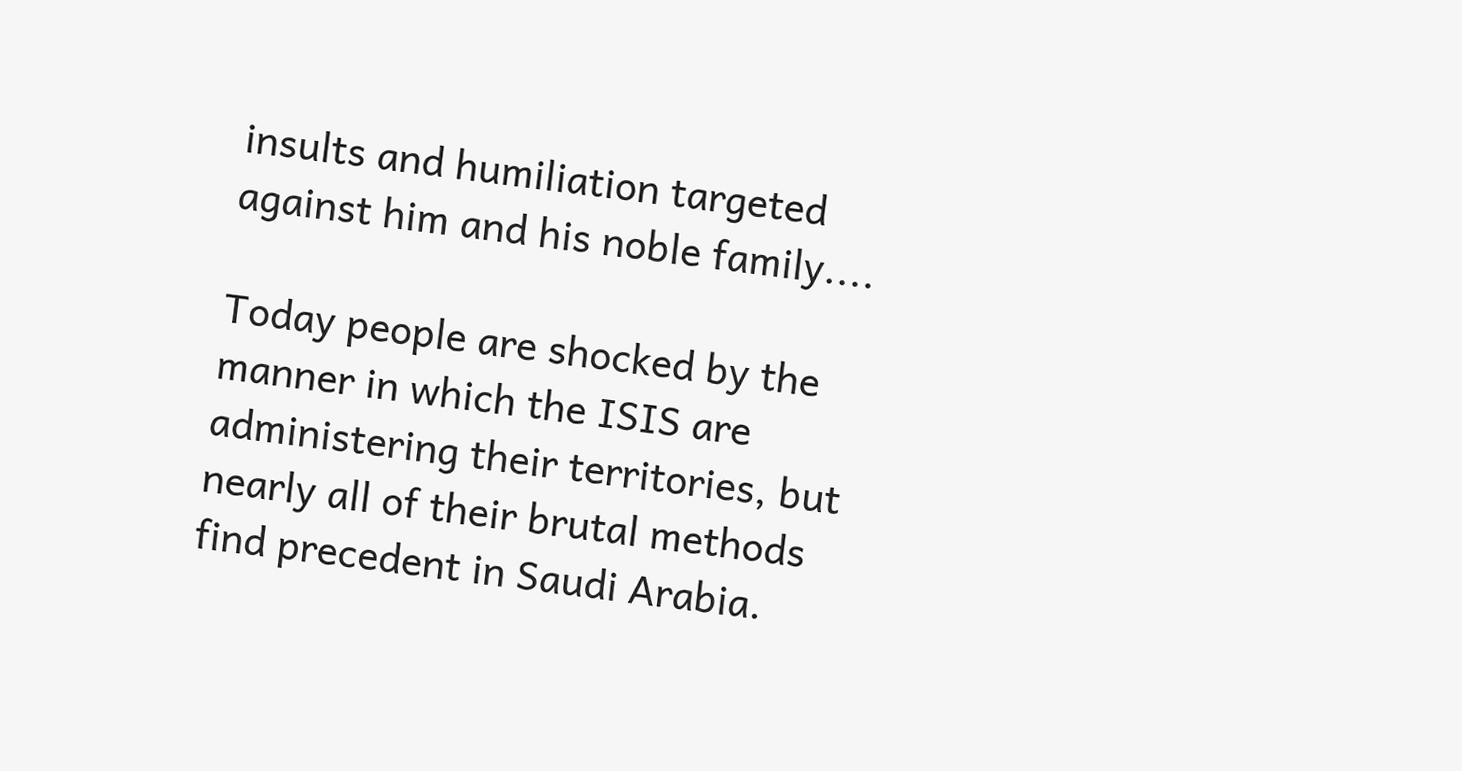insults and humiliation targeted against him and his noble family....

Today people are shocked by the manner in which the ISIS are administering their territories, but nearly all of their brutal methods find precedent in Saudi Arabia.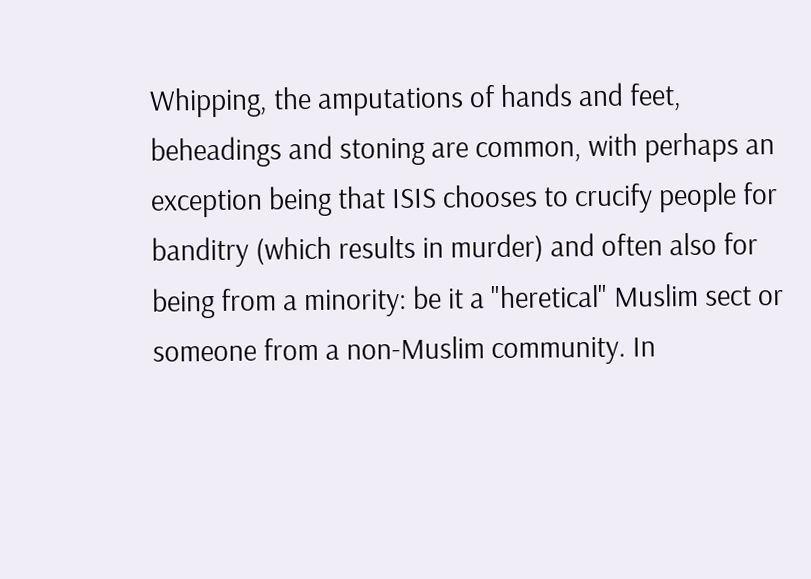Whipping, the amputations of hands and feet, beheadings and stoning are common, with perhaps an exception being that ISIS chooses to crucify people for banditry (which results in murder) and often also for being from a minority: be it a "heretical" Muslim sect or someone from a non-Muslim community. In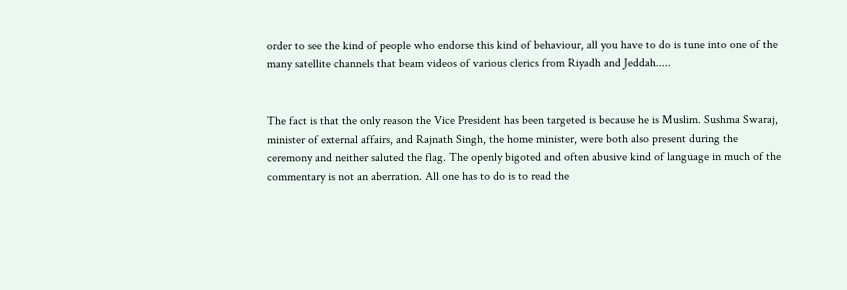order to see the kind of people who endorse this kind of behaviour, all you have to do is tune into one of the many satellite channels that beam videos of various clerics from Riyadh and Jeddah.....


The fact is that the only reason the Vice President has been targeted is because he is Muslim. Sushma Swaraj, minister of external affairs, and Rajnath Singh, the home minister, were both also present during the ceremony and neither saluted the flag. The openly bigoted and often abusive kind of language in much of the commentary is not an aberration. All one has to do is to read the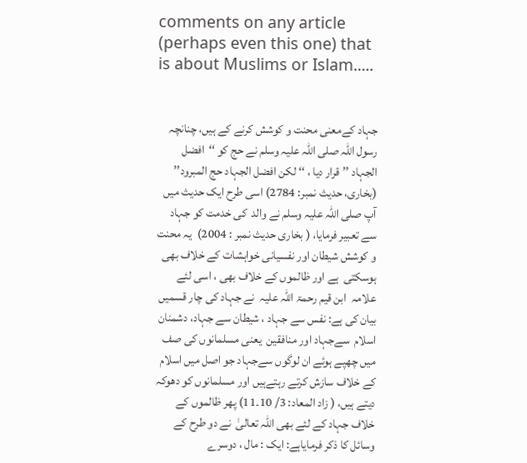comments on any article (perhaps even this one) that is about Muslims or Islam.....


جہاد کےمعنی محنت و کوشش کرنے کے ہیں، چنانچہ رسول اللہ صلی اللہ علیہ وسلم نے حج کو ‘‘افضل الجہاد ’’ قرار دیا ، ‘‘ لکن افضل الجہاد حج المبرود’’ (بخاری، حدیث نمبر: 2784) اسی طرح ایک حدیث میں آپ صلی اللہ علیہ وسلم نے والد  کی خدمت کو جہاد سے تعبیر فرمایا، ( بخاری حدیث نمبر : 2004)  یہ محنت و کوشش شیطان اور نفسیانی خواہشات کے خلاف بھی ہوسکتی  ہے اور ظالموں کے خلاف بھی ، اسی لئے علامہ  ابن قیم رحمۃ اللہ علیہ  نے جہاد کی چار قسمیں  بیان کی ہے: نفس سے جہاد ، شیطان سے جہاد، دشمنان اسلام  سےجہاد اور منافقین  یعنی مسلمانوں کی صف میں چھپے ہوئے ان لوگوں سےجہاد جو اصل میں اسلام کے خلاف سازش کرتے رہتےہیں اور مسلمانوں کو دھوکہ دیتے ہیں، ( زاد المعاد: 3/ 10۔11) پھر ظالموں کے خلاف جہاد کے لئے بھی اللہ تعالیٰ  نے دو طرح کے وسائل کا ذکر فرمایاہے: ایک : مال ، دوسرے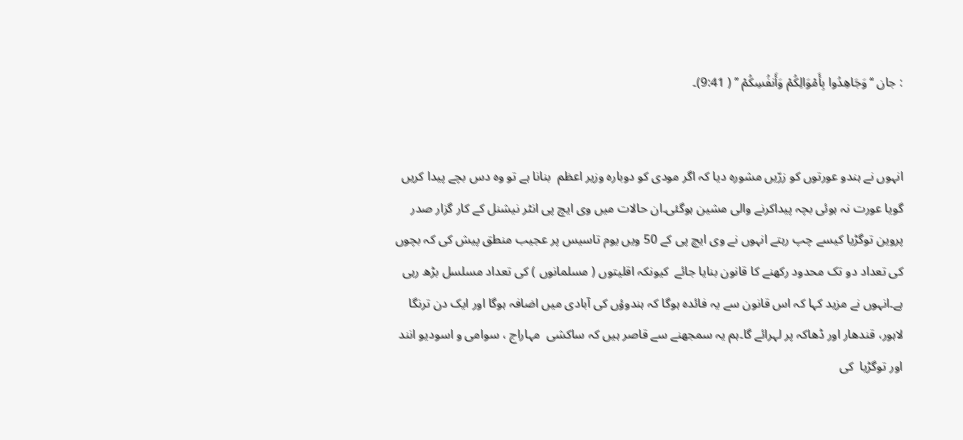: جان ‘‘وَجَاهِدُوا بِأَمْوَالِكُمْ وَأَنفُسِكُمْ ’’ ( 9:41)۔


انہوں نے ہندو عورتوں کو زرّیں مشورہ دیا کہ اگر مودی کو دوبارہ وزیر اعظم  بنانا ہے تو وہ دس بچے پیدا کریں گویا عورت نہ ہوئی بچہ پیداکرنے والی مشین ہوگئی۔ان حالات میں وی ایچ پی انٹر نیشنل کے کار گزار صدر پروین توگڑیا کیسے چپ رہتے انہوں نے وی ایچ پی کے 50 ویں یوم تاسیس پر عجیب منطق پیش کی کہ بچوں کی تعداد دو تک محدود رکھنے کا قانون بنایا جائے  کیونکہ اقلیتوں ( مسلمانوں ) کی تعداد مسلسل بڑھ رہی ہے۔انہوں نے مزید کہا کہ اس قانون سے یہ فائدہ ہوگا کہ ہندوؤں کی آبادی میں اضافہ ہوگا اور ایک دن ترنگا لاہور، قندھار اور ڈھاکہ پر لہرائے گا۔ہم یہ سمجھنے سے قاصر ہیں کہ ساکشی  مہاراج ، سوامی و اسودیو انند اور توگڑیا  کی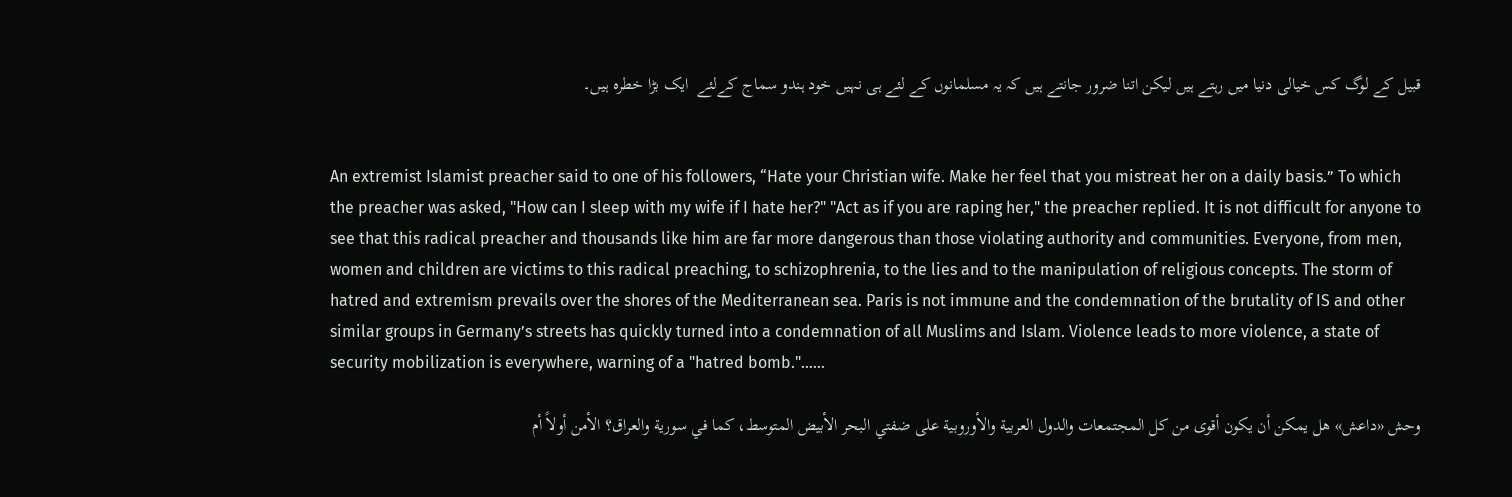قبیل کے لوگ کس خیالی دنیا میں رہتے ہیں لیکن اتنا ضرور جانتے ہیں کہ یہ مسلمانوں کے لئے ہی نہیں خود ہندو سماج کےلئے  ایک بڑا خطرہ ہیں۔


An extremist Islamist preacher said to one of his followers, “Hate your Christian wife. Make her feel that you mistreat her on a daily basis.” To which the preacher was asked, "How can I sleep with my wife if I hate her?" "Act as if you are raping her," the preacher replied. It is not difficult for anyone to see that this radical preacher and thousands like him are far more dangerous than those violating authority and communities. Everyone, from men, women and children are victims to this radical preaching, to schizophrenia, to the lies and to the manipulation of religious concepts. The storm of hatred and extremism prevails over the shores of the Mediterranean sea. Paris is not immune and the condemnation of the brutality of IS and other similar groups in Germany’s streets has quickly turned into a condemnation of all Muslims and Islam. Violence leads to more violence, a state of security mobilization is everywhere, warning of a "hatred bomb."……

وحش «داعش» هل يمكن أن يكون أقوى من كل المجتمعات والدول العربية والأوروبية على ضفتي البحر الأبيض المتوسط، كما في سورية والعراق؟ الأمن أولاً أم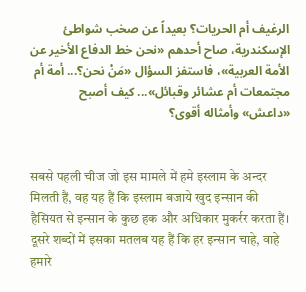الرغيف أم الحريات؟ بعيداً عن صخب شواطئ الإسكندرية، صاح أحدهم «نحن خط الدفاع الأخير عن الأمة العربية»، فاستفز السؤال «مَنْ نحن؟... أمة أم مجتمعات أم عشائر وقبائل»... كيف أصبح «داعش» وأمثاله أقوى؟


सबसे पहली चीज जो इस मामले में हमे इस्लाम के अन्दर मिलती हैं, वह यह हैं कि इस्लाम बजाये खुद इन्सान की हैसियत से इन्सान के कुछ हक और अधिकार मुकर्रर करता हैं। दूसरे शब्दों में इसका मतलब यह हैं कि हर इन्सान चाहे, वाहे हमारे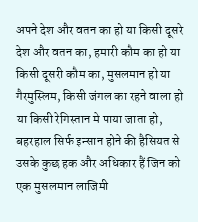अपने देश और वतन का हो या किसी दूसरे देश और वतन का, हमारी कौम का हो या किसी दूसरी कौम का, मुसलमान हो या गैरमुस्लिम, किसी जंगल का रहने वाला हो या किसी रेगिस्तान मे पाया जाता हो, बहरहाल सिर्फ इन्सान होने की हैसियत से उसके कुछ हक और अधिकार हैं जिन को एक मुसलमान लाजिमी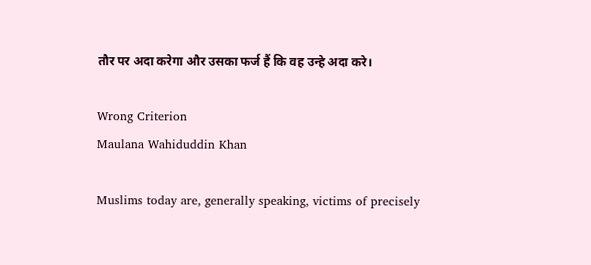तौर पर अदा करेगा और उसका फर्ज हैं कि वह उन्हे अदा करे।

Wrong Criterion
Maulana Wahiduddin Khan

Muslims today are, generally speaking, victims of precisely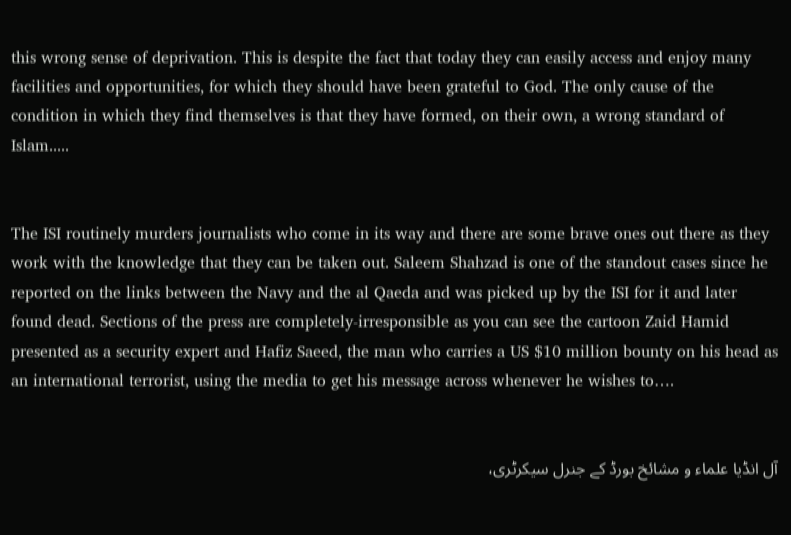this wrong sense of deprivation. This is despite the fact that today they can easily access and enjoy many facilities and opportunities, for which they should have been grateful to God. The only cause of the condition in which they find themselves is that they have formed, on their own, a wrong standard of Islam.....


The ISI routinely murders journalists who come in its way and there are some brave ones out there as they work with the knowledge that they can be taken out. Saleem Shahzad is one of the standout cases since he reported on the links between the Navy and the al Qaeda and was picked up by the ISI for it and later found dead. Sections of the press are completely-irresponsible as you can see the cartoon Zaid Hamid presented as a security expert and Hafiz Saeed, the man who carries a US $10 million bounty on his head as an international terrorist, using the media to get his message across whenever he wishes to….


آل انڈیا علماء و مشائخ بورڈ کے جنرل سیکرٹری،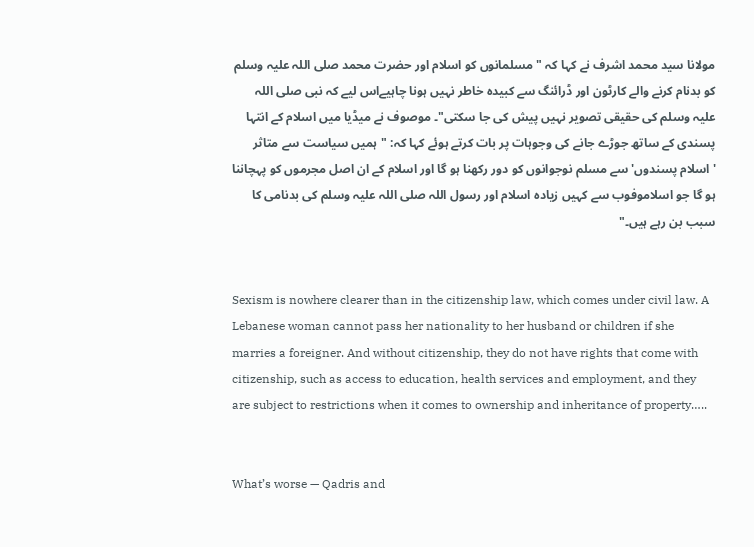مولانا سید محمد اشرف نے کہا کہ " مسلمانوں کو اسلام اور حضرت محمد صلی اللہ علیہ وسلم کو بدنام کرنے والے کارٹون اور ڈرائنگ سے کبیدہ خاطر نہیں ہونا چاہیےاس لیے کہ نبی صلی اللہ علیہ وسلم کی حقیقی تصویر نہیں پیش کی جا سکتی"۔ موصوف نے میڈیا میں اسلام کے انتہا پسندی کے ساتھ جوڑے جانے کی وجوہات پر بات کرتے ہوئے کہا کہ: "ہمیں سیاست سے متاثر 'اسلام پسندوں' سے مسلم نوجوانوں کو دور رکھنا ہو گا اور اسلام کے ان اصل مجرموں کو پہچاننا ہو گا جو اسلاموفوب سے کہیں زیادہ اسلام اور رسول اللہ صلی اللہ علیہ وسلم کی بدنامی کا سبب بن رہے ہیں۔"


Sexism is nowhere clearer than in the citizenship law, which comes under civil law. A Lebanese woman cannot pass her nationality to her husband or children if she marries a foreigner. And without citizenship, they do not have rights that come with citizenship, such as access to education, health services and employment, and they are subject to restrictions when it comes to ownership and inheritance of property…..


What’s worse — Qadris and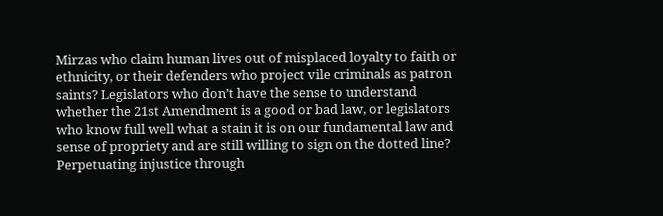Mirzas who claim human lives out of misplaced loyalty to faith or ethnicity, or their defenders who project vile criminals as patron saints? Legislators who don’t have the sense to understand whether the 21st Amendment is a good or bad law, or legislators who know full well what a stain it is on our fundamental law and sense of propriety and are still willing to sign on the dotted line? Perpetuating injustice through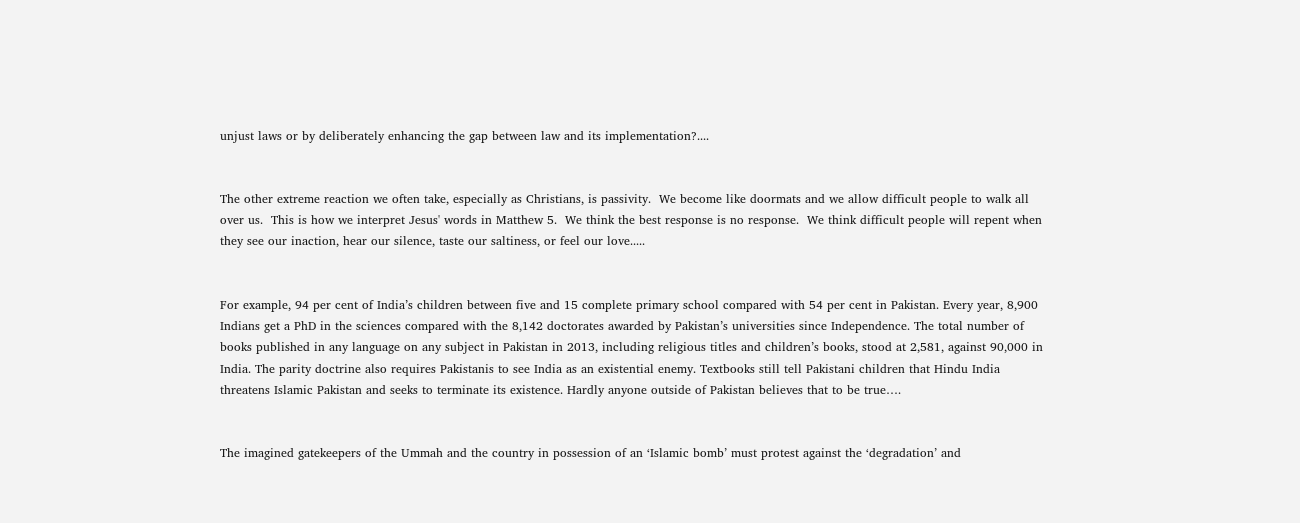unjust laws or by deliberately enhancing the gap between law and its implementation?....


The other extreme reaction we often take, especially as Christians, is passivity.  We become like doormats and we allow difficult people to walk all over us.  This is how we interpret Jesus' words in Matthew 5.  We think the best response is no response.  We think difficult people will repent when they see our inaction, hear our silence, taste our saltiness, or feel our love.....


For example, 94 per cent of India’s children between five and 15 complete primary school compared with 54 per cent in Pakistan. Every year, 8,900 Indians get a PhD in the sciences compared with the 8,142 doctorates awarded by Pakistan’s universities since Independence. The total number of books published in any language on any subject in Pakistan in 2013, including religious titles and children’s books, stood at 2,581, against 90,000 in India. The parity doctrine also requires Pakistanis to see India as an existential enemy. Textbooks still tell Pakistani children that Hindu India threatens Islamic Pakistan and seeks to terminate its existence. Hardly anyone outside of Pakistan believes that to be true….


The imagined gatekeepers of the Ummah and the country in possession of an ‘Islamic bomb’ must protest against the ‘degradation’ and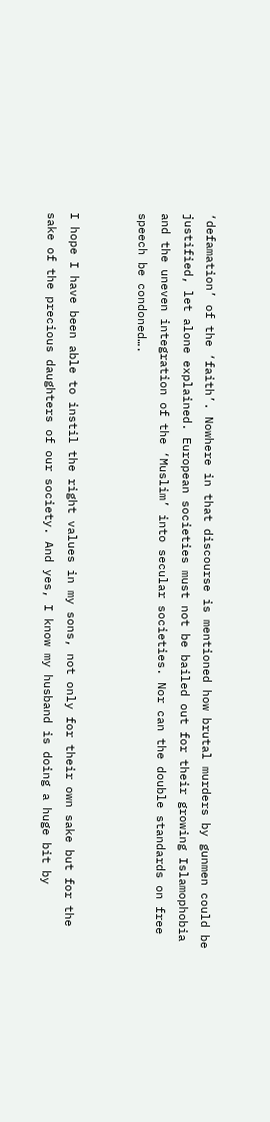‘defamation’ of the ‘faith’. Nowhere in that discourse is mentioned how brutal murders by gunmen could be justified, let alone explained. European societies must not be bailed out for their growing Islamophobia and the uneven integration of the ‘Muslim’ into secular societies. Nor can the double standards on free speech be condoned….


I hope I have been able to instil the right values in my sons, not only for their own sake but for the sake of the precious daughters of our society. And yes, I know my husband is doing a huge bit by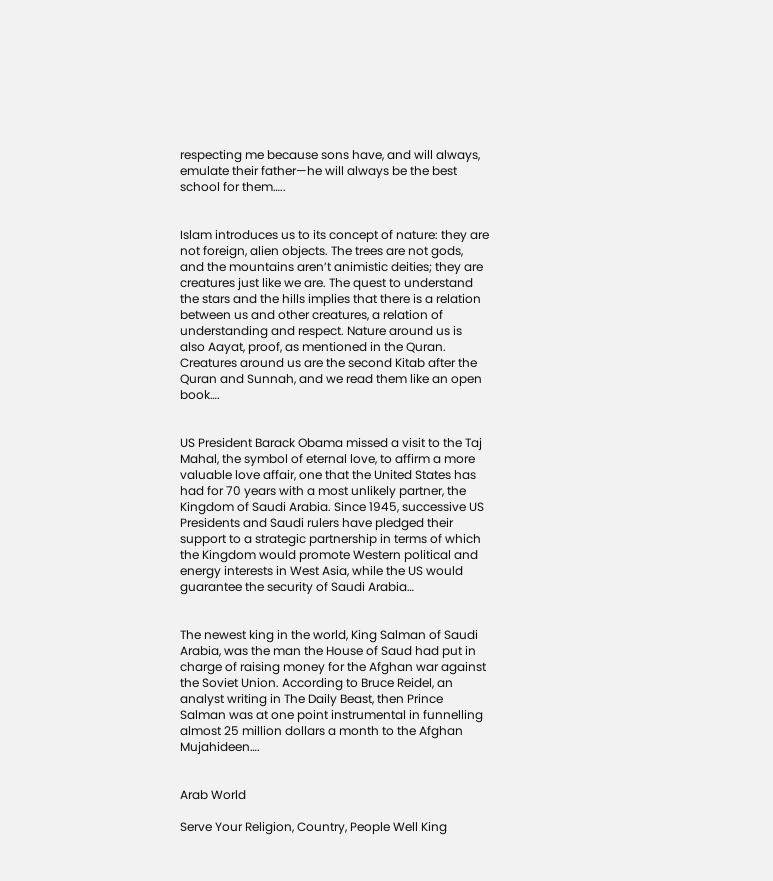respecting me because sons have, and will always, emulate their father—he will always be the best school for them…..


Islam introduces us to its concept of nature: they are not foreign, alien objects. The trees are not gods, and the mountains aren’t animistic deities; they are creatures just like we are. The quest to understand the stars and the hills implies that there is a relation between us and other creatures, a relation of understanding and respect. Nature around us is also Aayat, proof, as mentioned in the Quran. Creatures around us are the second Kitab after the Quran and Sunnah, and we read them like an open book….


US President Barack Obama missed a visit to the Taj Mahal, the symbol of eternal love, to affirm a more valuable love affair, one that the United States has had for 70 years with a most unlikely partner, the Kingdom of Saudi Arabia. Since 1945, successive US Presidents and Saudi rulers have pledged their support to a strategic partnership in terms of which the Kingdom would promote Western political and energy interests in West Asia, while the US would guarantee the security of Saudi Arabia…


The newest king in the world, King Salman of Saudi Arabia, was the man the House of Saud had put in charge of raising money for the Afghan war against the Soviet Union. According to Bruce Reidel, an analyst writing in The Daily Beast, then Prince Salman was at one point instrumental in funnelling almost 25 million dollars a month to the Afghan Mujahideen….


Arab World

Serve Your Religion, Country, People Well King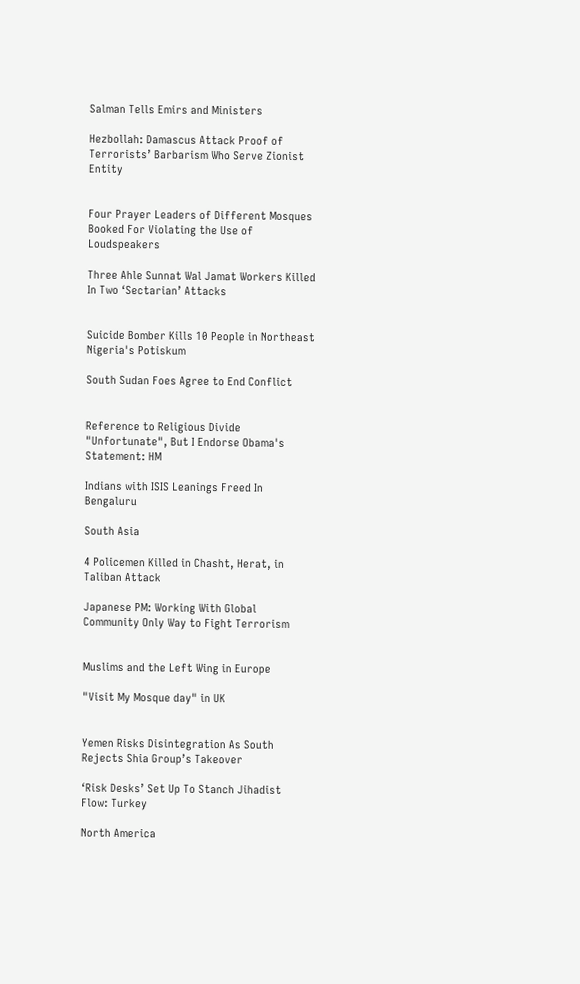Salman Tells Emirs and Ministers

Hezbollah: Damascus Attack Proof of Terrorists’ Barbarism Who Serve Zionist Entity


Four Prayer Leaders of Different Mosques Booked For Violating the Use of Loudspeakers

Three Ahle Sunnat Wal Jamat Workers Killed In Two ‘Sectarian’ Attacks


Suicide Bomber Kills 10 People in Northeast Nigeria's Potiskum

South Sudan Foes Agree to End Conflict


Reference to Religious Divide "Unfortunate", But I Endorse Obama's Statement: HM

Indians with ISIS Leanings Freed In Bengaluru

South Asia

4 Policemen Killed in Chasht, Herat, in Taliban Attack

Japanese PM: Working With Global Community Only Way to Fight Terrorism


Muslims and the Left Wing in Europe

"Visit My Mosque day" in UK


Yemen Risks Disintegration As South Rejects Shia Group’s Takeover

‘Risk Desks’ Set Up To Stanch Jihadist Flow: Turkey

North America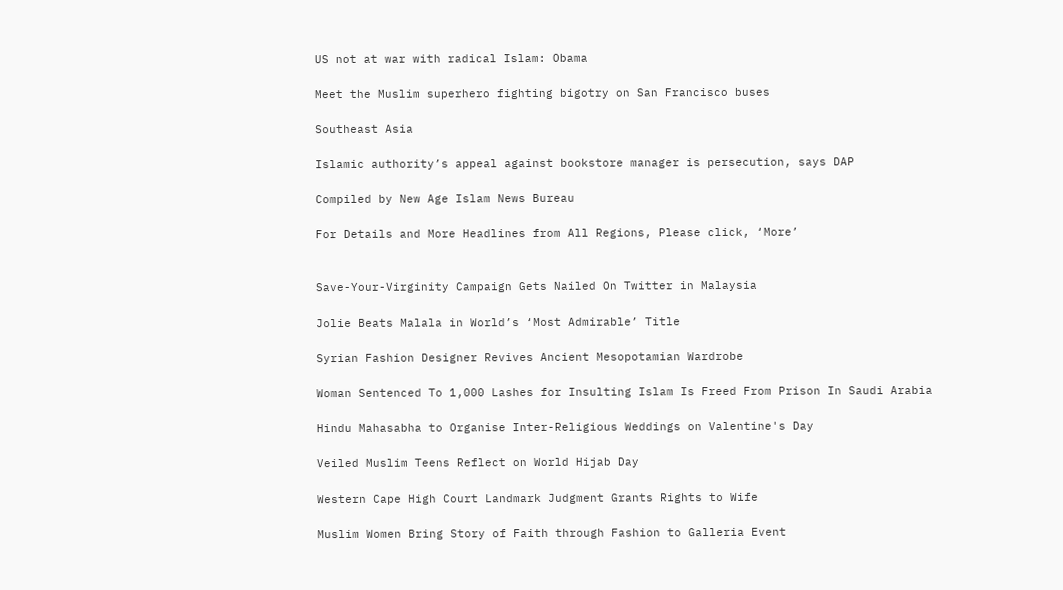US not at war with radical Islam: Obama

Meet the Muslim superhero fighting bigotry on San Francisco buses

Southeast Asia

Islamic authority’s appeal against bookstore manager is persecution, says DAP

Compiled by New Age Islam News Bureau

For Details and More Headlines from All Regions, Please click, ‘More’


Save-Your-Virginity Campaign Gets Nailed On Twitter in Malaysia

Jolie Beats Malala in World’s ‘Most Admirable’ Title

Syrian Fashion Designer Revives Ancient Mesopotamian Wardrobe

Woman Sentenced To 1,000 Lashes for Insulting Islam Is Freed From Prison In Saudi Arabia

Hindu Mahasabha to Organise Inter-Religious Weddings on Valentine's Day

Veiled Muslim Teens Reflect on World Hijab Day

Western Cape High Court Landmark Judgment Grants Rights to Wife

Muslim Women Bring Story of Faith through Fashion to Galleria Event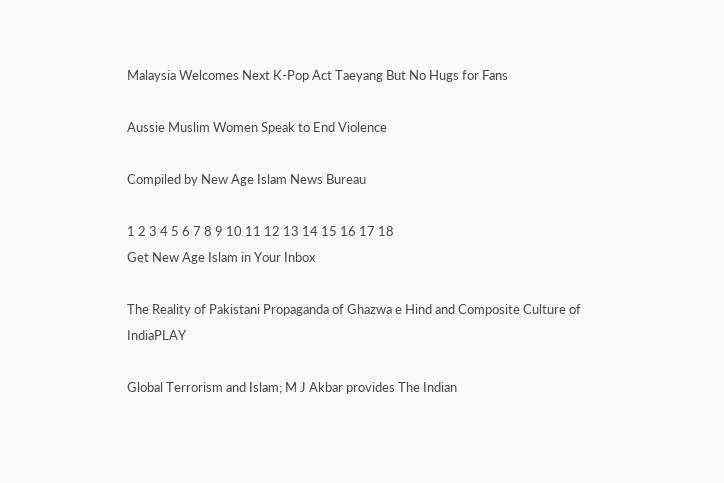Malaysia Welcomes Next K-Pop Act Taeyang But No Hugs for Fans

Aussie Muslim Women Speak to End Violence

Compiled by New Age Islam News Bureau

1 2 3 4 5 6 7 8 9 10 11 12 13 14 15 16 17 18
Get New Age Islam in Your Inbox

The Reality of Pakistani Propaganda of Ghazwa e Hind and Composite Culture of IndiaPLAY

Global Terrorism and Islam; M J Akbar provides The Indian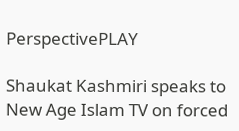PerspectivePLAY

Shaukat Kashmiri speaks to New Age Islam TV on forced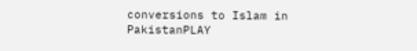conversions to Islam in PakistanPLAY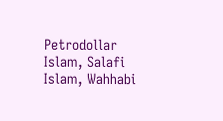Petrodollar Islam, Salafi Islam, Wahhabi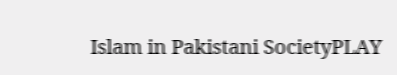Islam in Pakistani SocietyPLAY